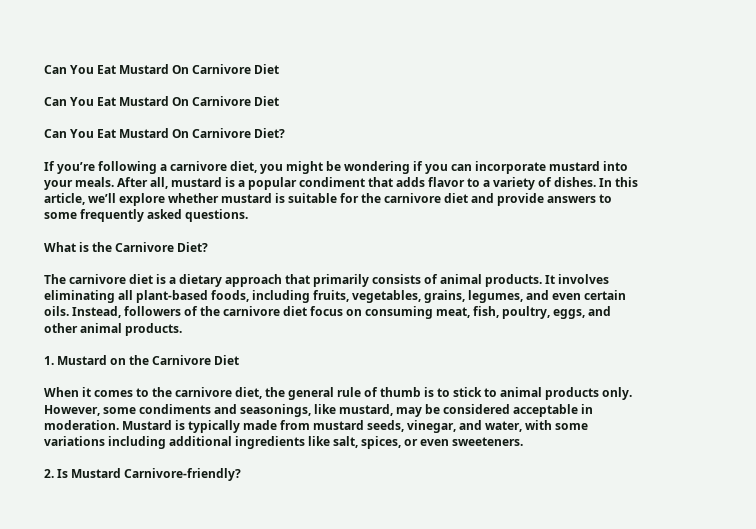Can You Eat Mustard On Carnivore Diet

Can You Eat Mustard On Carnivore Diet

Can You Eat Mustard On Carnivore Diet?

If you’re following a carnivore diet, you might be wondering if you can incorporate mustard into your meals. After all, mustard is a popular condiment that adds flavor to a variety of dishes. In this article, we’ll explore whether mustard is suitable for the carnivore diet and provide answers to some frequently asked questions.

What is the Carnivore Diet?

The carnivore diet is a dietary approach that primarily consists of animal products. It involves eliminating all plant-based foods, including fruits, vegetables, grains, legumes, and even certain oils. Instead, followers of the carnivore diet focus on consuming meat, fish, poultry, eggs, and other animal products.

1. Mustard on the Carnivore Diet

When it comes to the carnivore diet, the general rule of thumb is to stick to animal products only. However, some condiments and seasonings, like mustard, may be considered acceptable in moderation. Mustard is typically made from mustard seeds, vinegar, and water, with some variations including additional ingredients like salt, spices, or even sweeteners.

2. Is Mustard Carnivore-friendly?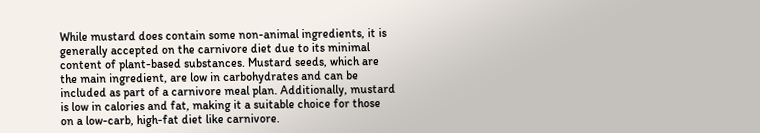While mustard does contain some non-animal ingredients, it is generally accepted on the carnivore diet due to its minimal content of plant-based substances. Mustard seeds, which are the main ingredient, are low in carbohydrates and can be included as part of a carnivore meal plan. Additionally, mustard is low in calories and fat, making it a suitable choice for those on a low-carb, high-fat diet like carnivore.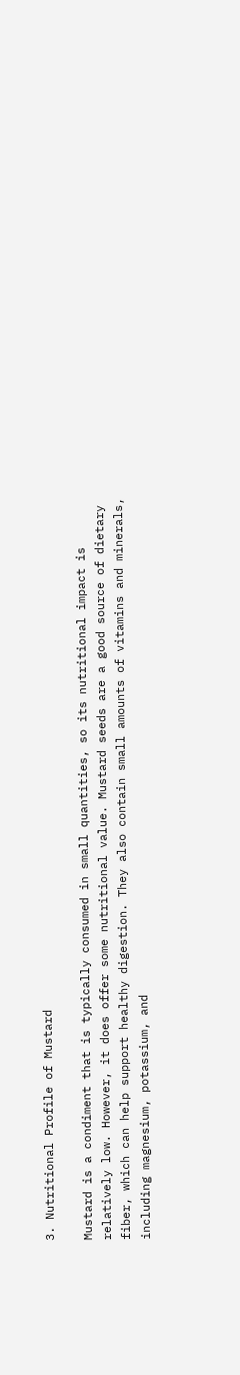3. Nutritional Profile of Mustard

Mustard is a condiment that is typically consumed in small quantities, so its nutritional impact is relatively low. However, it does offer some nutritional value. Mustard seeds are a good source of dietary fiber, which can help support healthy digestion. They also contain small amounts of vitamins and minerals, including magnesium, potassium, and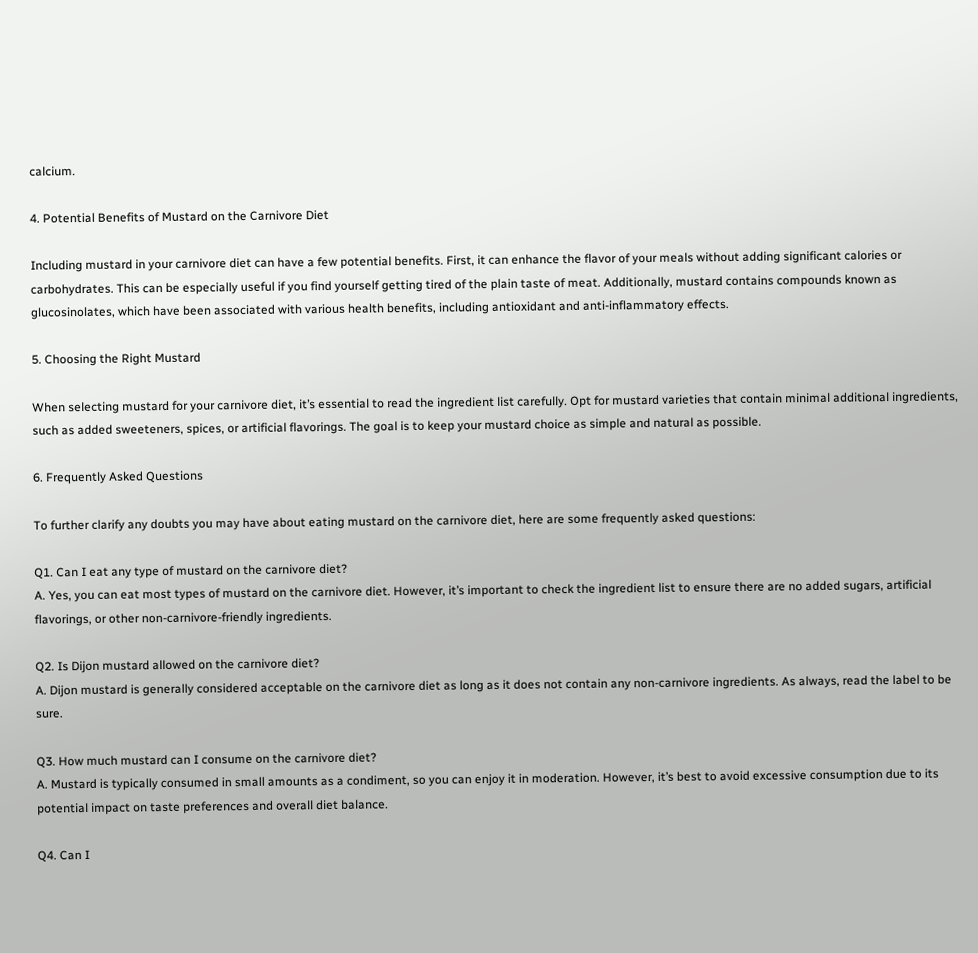calcium.

4. Potential Benefits of Mustard on the Carnivore Diet

Including mustard in your carnivore diet can have a few potential benefits. First, it can enhance the flavor of your meals without adding significant calories or carbohydrates. This can be especially useful if you find yourself getting tired of the plain taste of meat. Additionally, mustard contains compounds known as glucosinolates, which have been associated with various health benefits, including antioxidant and anti-inflammatory effects.

5. Choosing the Right Mustard

When selecting mustard for your carnivore diet, it’s essential to read the ingredient list carefully. Opt for mustard varieties that contain minimal additional ingredients, such as added sweeteners, spices, or artificial flavorings. The goal is to keep your mustard choice as simple and natural as possible.

6. Frequently Asked Questions

To further clarify any doubts you may have about eating mustard on the carnivore diet, here are some frequently asked questions:

Q1. Can I eat any type of mustard on the carnivore diet?
A. Yes, you can eat most types of mustard on the carnivore diet. However, it’s important to check the ingredient list to ensure there are no added sugars, artificial flavorings, or other non-carnivore-friendly ingredients.

Q2. Is Dijon mustard allowed on the carnivore diet?
A. Dijon mustard is generally considered acceptable on the carnivore diet as long as it does not contain any non-carnivore ingredients. As always, read the label to be sure.

Q3. How much mustard can I consume on the carnivore diet?
A. Mustard is typically consumed in small amounts as a condiment, so you can enjoy it in moderation. However, it’s best to avoid excessive consumption due to its potential impact on taste preferences and overall diet balance.

Q4. Can I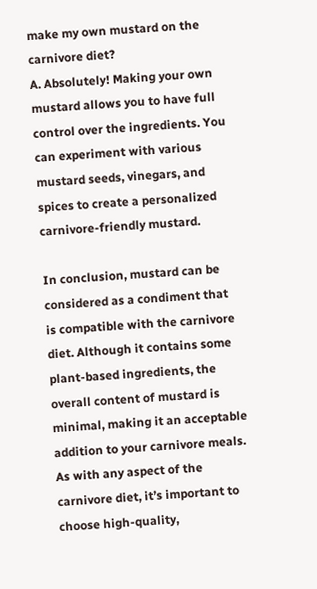make my own mustard on the carnivore diet?
A. Absolutely! Making your own mustard allows you to have full control over the ingredients. You can experiment with various mustard seeds, vinegars, and spices to create a personalized carnivore-friendly mustard.

In conclusion, mustard can be considered as a condiment that is compatible with the carnivore diet. Although it contains some plant-based ingredients, the overall content of mustard is minimal, making it an acceptable addition to your carnivore meals. As with any aspect of the carnivore diet, it’s important to choose high-quality,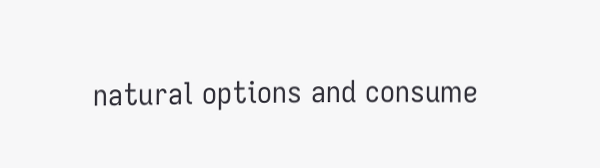natural options and consume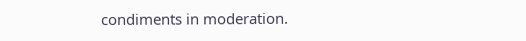condiments in moderation.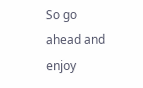So go ahead and enjoy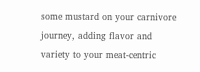some mustard on your carnivore journey, adding flavor and variety to your meat-centric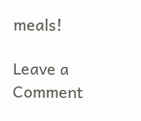meals!

Leave a Comment